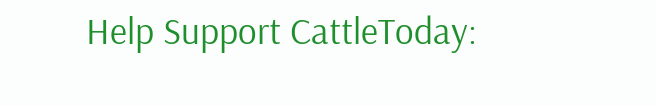Help Support CattleToday: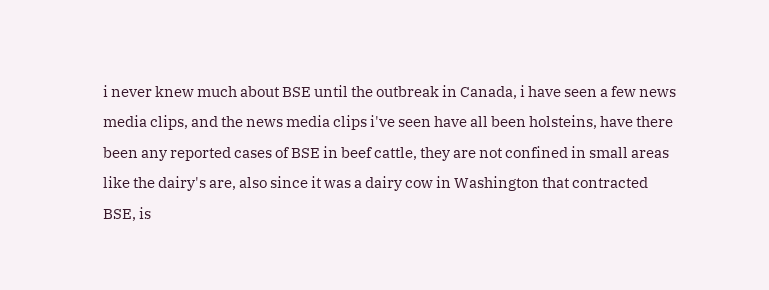i never knew much about BSE until the outbreak in Canada, i have seen a few news media clips, and the news media clips i've seen have all been holsteins, have there been any reported cases of BSE in beef cattle, they are not confined in small areas like the dairy's are, also since it was a dairy cow in Washington that contracted BSE, is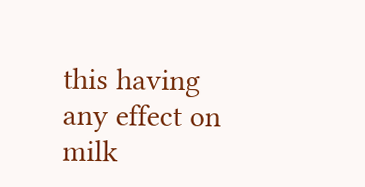this having any effect on milk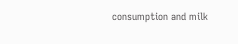consumption and milk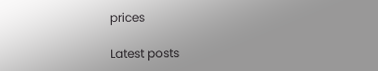prices

Latest posts